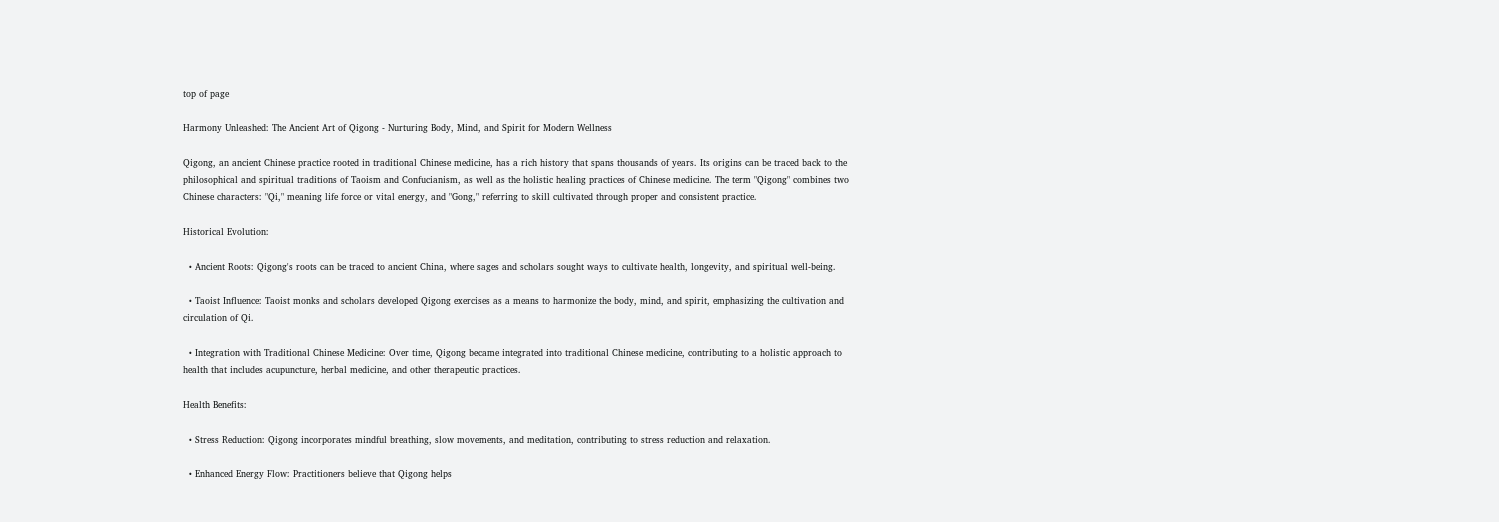top of page

Harmony Unleashed: The Ancient Art of Qigong - Nurturing Body, Mind, and Spirit for Modern Wellness

Qigong, an ancient Chinese practice rooted in traditional Chinese medicine, has a rich history that spans thousands of years. Its origins can be traced back to the philosophical and spiritual traditions of Taoism and Confucianism, as well as the holistic healing practices of Chinese medicine. The term "Qigong" combines two Chinese characters: "Qi," meaning life force or vital energy, and "Gong," referring to skill cultivated through proper and consistent practice.

Historical Evolution:

  • Ancient Roots: Qigong's roots can be traced to ancient China, where sages and scholars sought ways to cultivate health, longevity, and spiritual well-being.

  • Taoist Influence: Taoist monks and scholars developed Qigong exercises as a means to harmonize the body, mind, and spirit, emphasizing the cultivation and circulation of Qi.

  • Integration with Traditional Chinese Medicine: Over time, Qigong became integrated into traditional Chinese medicine, contributing to a holistic approach to health that includes acupuncture, herbal medicine, and other therapeutic practices.

Health Benefits:

  • Stress Reduction: Qigong incorporates mindful breathing, slow movements, and meditation, contributing to stress reduction and relaxation.

  • Enhanced Energy Flow: Practitioners believe that Qigong helps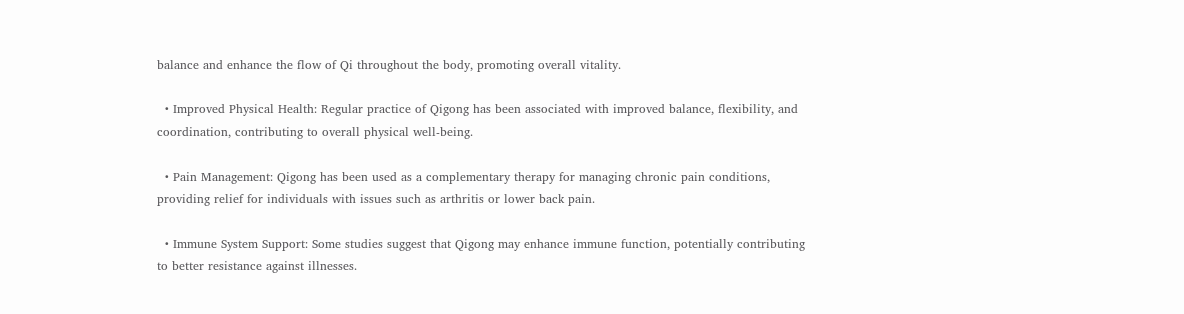balance and enhance the flow of Qi throughout the body, promoting overall vitality.

  • Improved Physical Health: Regular practice of Qigong has been associated with improved balance, flexibility, and coordination, contributing to overall physical well-being.

  • Pain Management: Qigong has been used as a complementary therapy for managing chronic pain conditions, providing relief for individuals with issues such as arthritis or lower back pain.

  • Immune System Support: Some studies suggest that Qigong may enhance immune function, potentially contributing to better resistance against illnesses.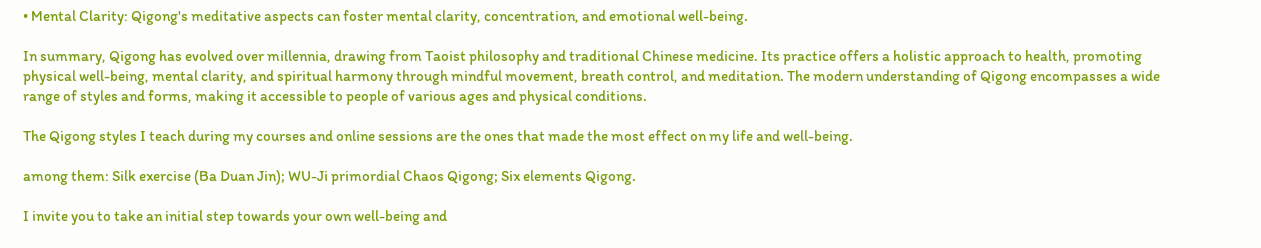• Mental Clarity: Qigong's meditative aspects can foster mental clarity, concentration, and emotional well-being.

In summary, Qigong has evolved over millennia, drawing from Taoist philosophy and traditional Chinese medicine. Its practice offers a holistic approach to health, promoting physical well-being, mental clarity, and spiritual harmony through mindful movement, breath control, and meditation. The modern understanding of Qigong encompasses a wide range of styles and forms, making it accessible to people of various ages and physical conditions.

The Qigong styles I teach during my courses and online sessions are the ones that made the most effect on my life and well-being.

among them: Silk exercise (Ba Duan Jin); WU-Ji primordial Chaos Qigong; Six elements Qigong.

I invite you to take an initial step towards your own well-being and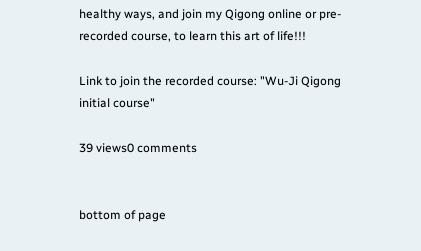healthy ways, and join my Qigong online or pre-recorded course, to learn this art of life!!!

Link to join the recorded course: "Wu-Ji Qigong initial course"

39 views0 comments


bottom of page